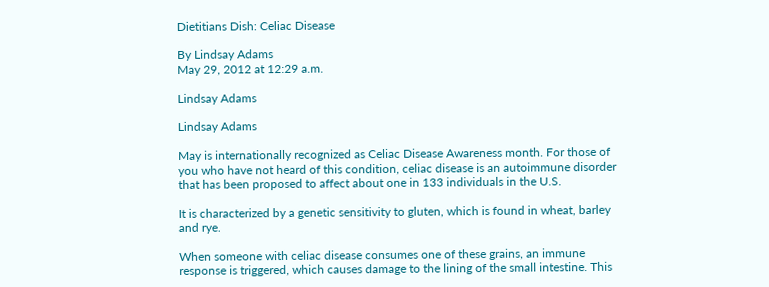Dietitians Dish: Celiac Disease

By Lindsay Adams
May 29, 2012 at 12:29 a.m.

Lindsay Adams

Lindsay Adams

May is internationally recognized as Celiac Disease Awareness month. For those of you who have not heard of this condition, celiac disease is an autoimmune disorder that has been proposed to affect about one in 133 individuals in the U.S.

It is characterized by a genetic sensitivity to gluten, which is found in wheat, barley and rye.

When someone with celiac disease consumes one of these grains, an immune response is triggered, which causes damage to the lining of the small intestine. This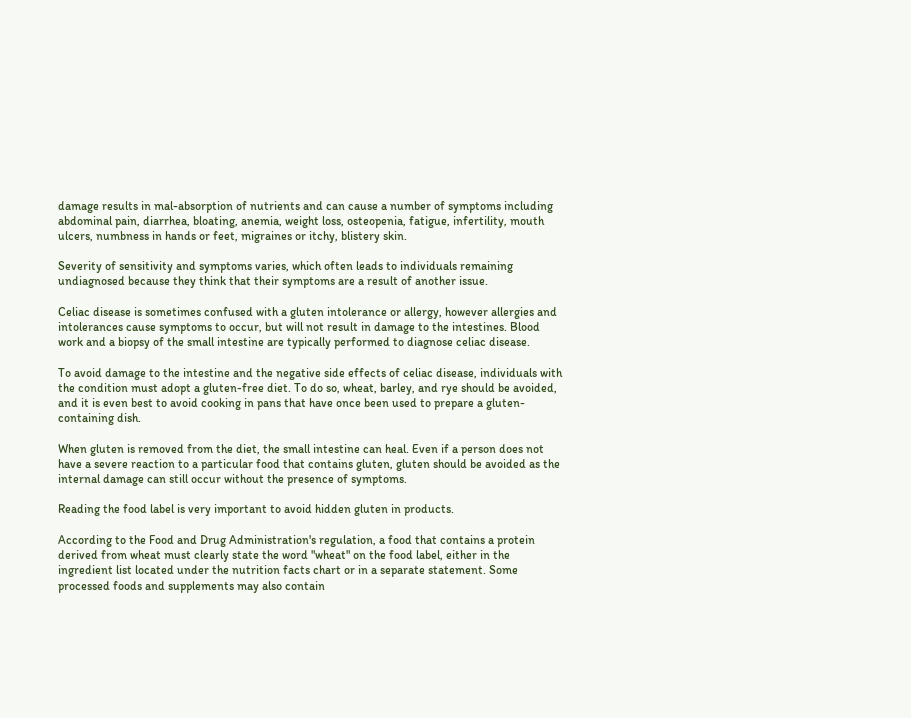damage results in mal-absorption of nutrients and can cause a number of symptoms including abdominal pain, diarrhea, bloating, anemia, weight loss, osteopenia, fatigue, infertility, mouth ulcers, numbness in hands or feet, migraines or itchy, blistery skin.

Severity of sensitivity and symptoms varies, which often leads to individuals remaining undiagnosed because they think that their symptoms are a result of another issue.

Celiac disease is sometimes confused with a gluten intolerance or allergy, however allergies and intolerances cause symptoms to occur, but will not result in damage to the intestines. Blood work and a biopsy of the small intestine are typically performed to diagnose celiac disease.

To avoid damage to the intestine and the negative side effects of celiac disease, individuals with the condition must adopt a gluten-free diet. To do so, wheat, barley, and rye should be avoided, and it is even best to avoid cooking in pans that have once been used to prepare a gluten-containing dish.

When gluten is removed from the diet, the small intestine can heal. Even if a person does not have a severe reaction to a particular food that contains gluten, gluten should be avoided as the internal damage can still occur without the presence of symptoms.

Reading the food label is very important to avoid hidden gluten in products.

According to the Food and Drug Administration's regulation, a food that contains a protein derived from wheat must clearly state the word "wheat" on the food label, either in the ingredient list located under the nutrition facts chart or in a separate statement. Some processed foods and supplements may also contain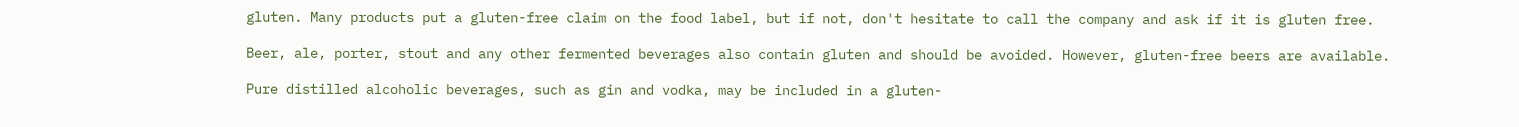gluten. Many products put a gluten-free claim on the food label, but if not, don't hesitate to call the company and ask if it is gluten free.

Beer, ale, porter, stout and any other fermented beverages also contain gluten and should be avoided. However, gluten-free beers are available.

Pure distilled alcoholic beverages, such as gin and vodka, may be included in a gluten-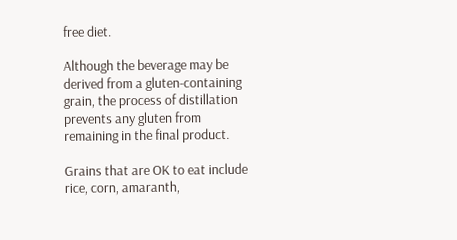free diet.

Although the beverage may be derived from a gluten-containing grain, the process of distillation prevents any gluten from remaining in the final product.

Grains that are OK to eat include rice, corn, amaranth,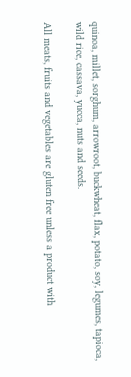quinoa, millet, sorghum, arrowroot, buckwheat, flax, potato, soy, legumes, tapioca, wild rice, cassava, yucca, nuts and seeds.

All meats, fruits and vegetables are gluten free unless a product with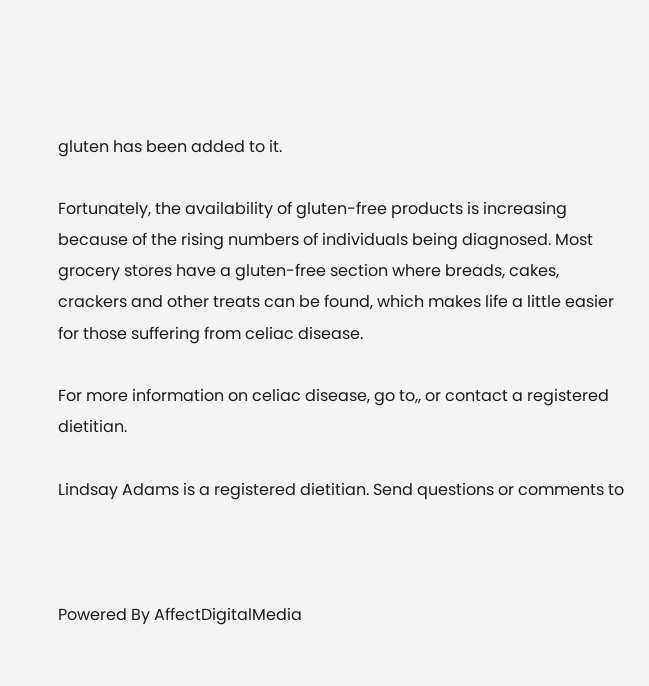gluten has been added to it.

Fortunately, the availability of gluten-free products is increasing because of the rising numbers of individuals being diagnosed. Most grocery stores have a gluten-free section where breads, cakes, crackers and other treats can be found, which makes life a little easier for those suffering from celiac disease.

For more information on celiac disease, go to,, or contact a registered dietitian.

Lindsay Adams is a registered dietitian. Send questions or comments to



Powered By AffectDigitalMedia